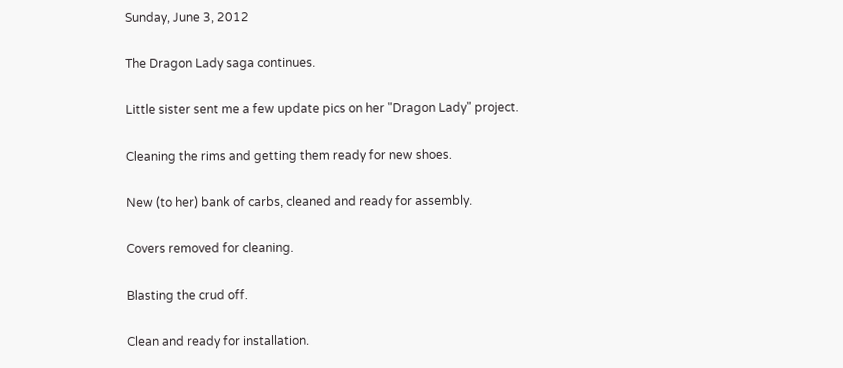Sunday, June 3, 2012

The Dragon Lady saga continues.

Little sister sent me a few update pics on her "Dragon Lady" project.

Cleaning the rims and getting them ready for new shoes.

New (to her) bank of carbs, cleaned and ready for assembly.

Covers removed for cleaning.

Blasting the crud off.

Clean and ready for installation.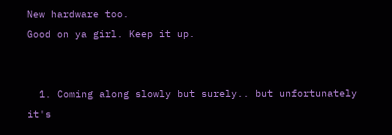New hardware too.
Good on ya girl. Keep it up.


  1. Coming along slowly but surely.. but unfortunately it's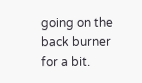going on the back burner for a bit.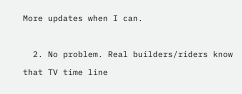More updates when I can.

  2. No problem. Real builders/riders know that TV time line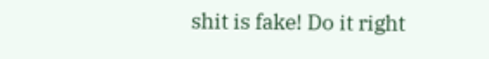shit is fake! Do it right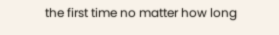the first time no matter how long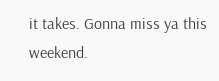it takes. Gonna miss ya this weekend.